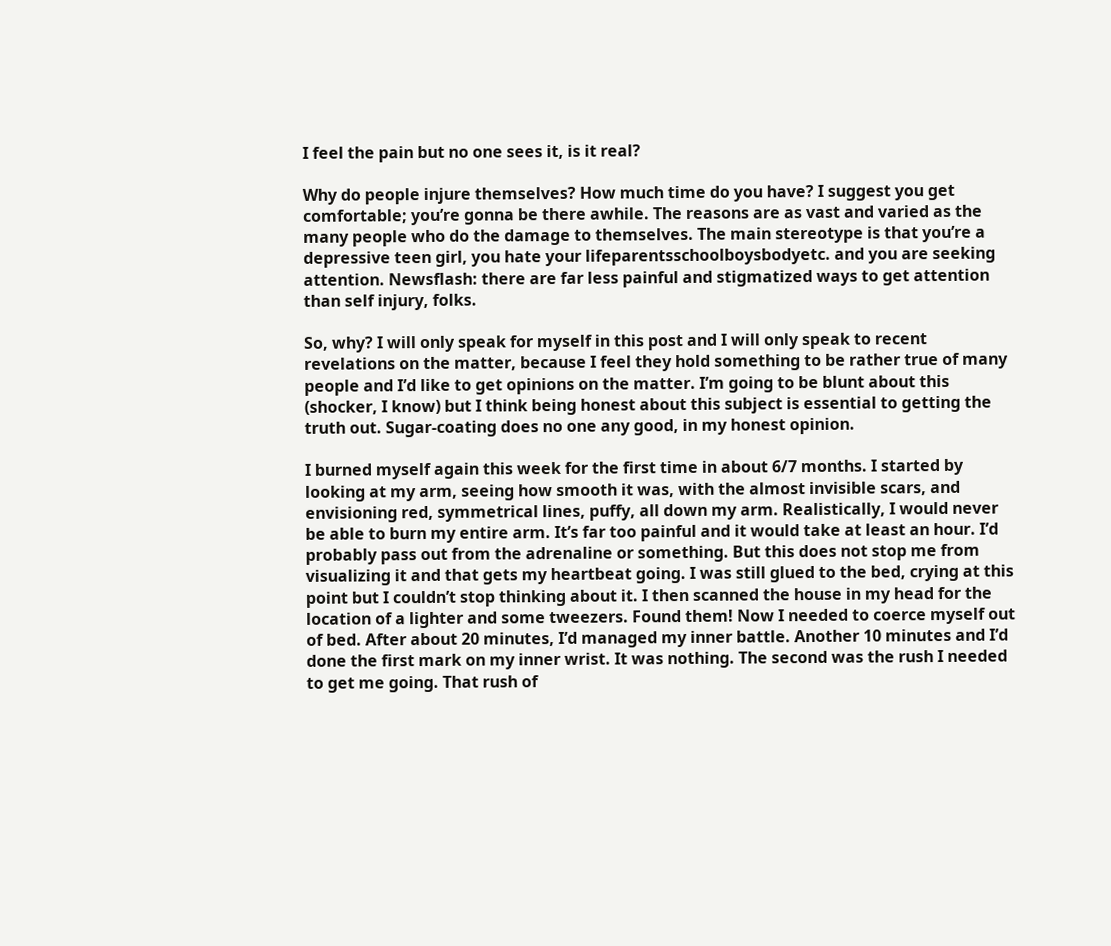I feel the pain but no one sees it, is it real?

Why do people injure themselves? How much time do you have? I suggest you get comfortable; you’re gonna be there awhile. The reasons are as vast and varied as the many people who do the damage to themselves. The main stereotype is that you’re a depressive teen girl, you hate your lifeparentsschoolboysbodyetc. and you are seeking attention. Newsflash: there are far less painful and stigmatized ways to get attention than self injury, folks.

So, why? I will only speak for myself in this post and I will only speak to recent revelations on the matter, because I feel they hold something to be rather true of many people and I’d like to get opinions on the matter. I’m going to be blunt about this (shocker, I know) but I think being honest about this subject is essential to getting the truth out. Sugar-coating does no one any good, in my honest opinion.

I burned myself again this week for the first time in about 6/7 months. I started by looking at my arm, seeing how smooth it was, with the almost invisible scars, and envisioning red, symmetrical lines, puffy, all down my arm. Realistically, I would never be able to burn my entire arm. It’s far too painful and it would take at least an hour. I’d probably pass out from the adrenaline or something. But this does not stop me from visualizing it and that gets my heartbeat going. I was still glued to the bed, crying at this point but I couldn’t stop thinking about it. I then scanned the house in my head for the location of a lighter and some tweezers. Found them! Now I needed to coerce myself out of bed. After about 20 minutes, I’d managed my inner battle. Another 10 minutes and I’d done the first mark on my inner wrist. It was nothing. The second was the rush I needed to get me going. That rush of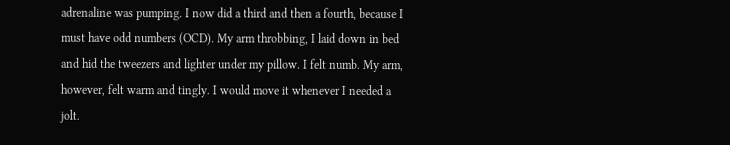adrenaline was pumping. I now did a third and then a fourth, because I must have odd numbers (OCD). My arm throbbing, I laid down in bed and hid the tweezers and lighter under my pillow. I felt numb. My arm, however, felt warm and tingly. I would move it whenever I needed a jolt.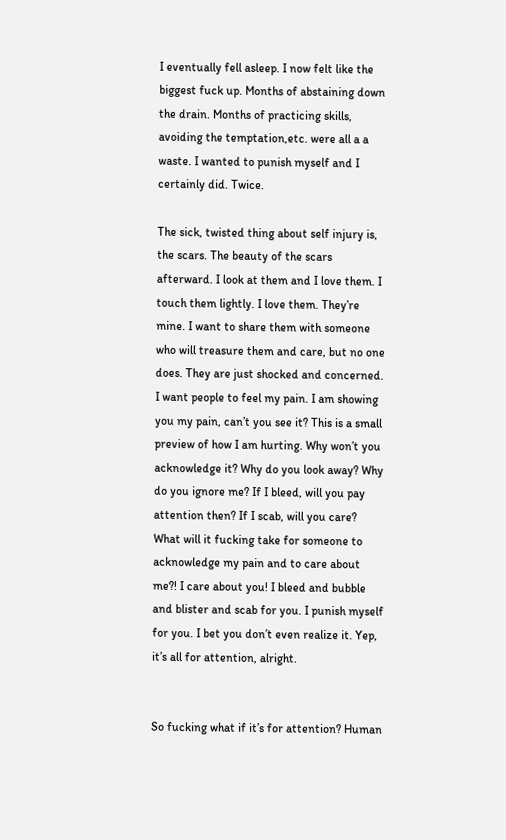I eventually fell asleep. I now felt like the biggest fuck up. Months of abstaining down the drain. Months of practicing skills, avoiding the temptation,etc. were all a a waste. I wanted to punish myself and I certainly did. Twice.

The sick, twisted thing about self injury is, the scars. The beauty of the scars afterward. I look at them and I love them. I touch them lightly. I love them. They’re mine. I want to share them with someone who will treasure them and care, but no one does. They are just shocked and concerned. I want people to feel my pain. I am showing you my pain, can’t you see it? This is a small preview of how I am hurting. Why won’t you acknowledge it? Why do you look away? Why do you ignore me? If I bleed, will you pay attention then? If I scab, will you care? What will it fucking take for someone to acknowledge my pain and to care about me?! I care about you! I bleed and bubble and blister and scab for you. I punish myself for you. I bet you don’t even realize it. Yep, it’s all for attention, alright.


So fucking what if it’s for attention? Human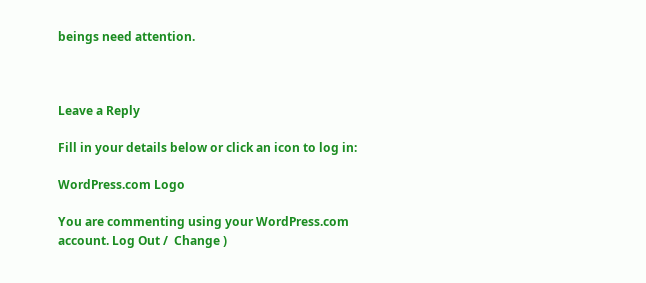beings need attention.



Leave a Reply

Fill in your details below or click an icon to log in:

WordPress.com Logo

You are commenting using your WordPress.com account. Log Out /  Change )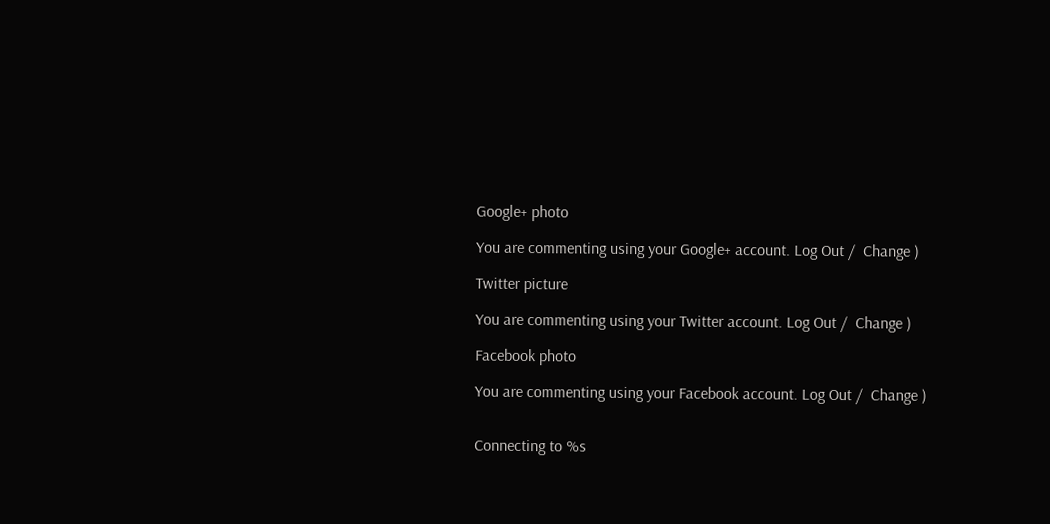Google+ photo

You are commenting using your Google+ account. Log Out /  Change )

Twitter picture

You are commenting using your Twitter account. Log Out /  Change )

Facebook photo

You are commenting using your Facebook account. Log Out /  Change )


Connecting to %s